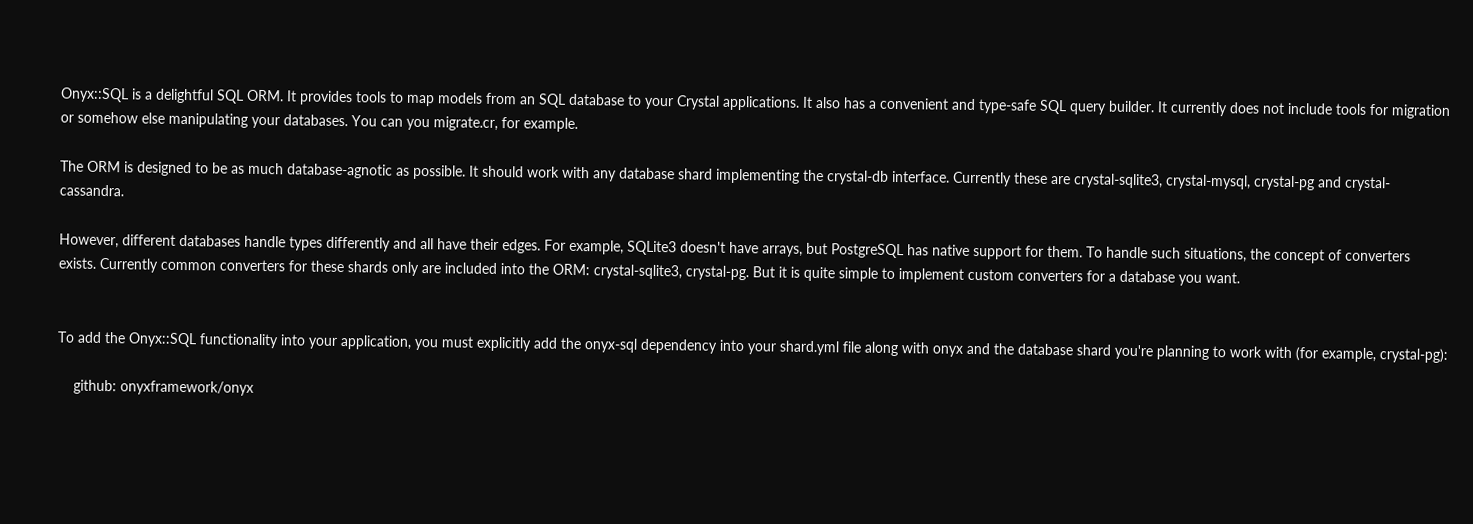Onyx::SQL is a delightful SQL ORM. It provides tools to map models from an SQL database to your Crystal applications. It also has a convenient and type-safe SQL query builder. It currently does not include tools for migration or somehow else manipulating your databases. You can you migrate.cr, for example.

The ORM is designed to be as much database-agnotic as possible. It should work with any database shard implementing the crystal-db interface. Currently these are crystal-sqlite3, crystal-mysql, crystal-pg and crystal-cassandra.

However, different databases handle types differently and all have their edges. For example, SQLite3 doesn't have arrays, but PostgreSQL has native support for them. To handle such situations, the concept of converters exists. Currently common converters for these shards only are included into the ORM: crystal-sqlite3, crystal-pg. But it is quite simple to implement custom converters for a database you want.


To add the Onyx::SQL functionality into your application, you must explicitly add the onyx-sql dependency into your shard.yml file along with onyx and the database shard you're planning to work with (for example, crystal-pg):

    github: onyxframework/onyx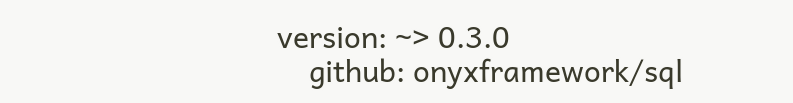version: ~> 0.3.0
    github: onyxframework/sql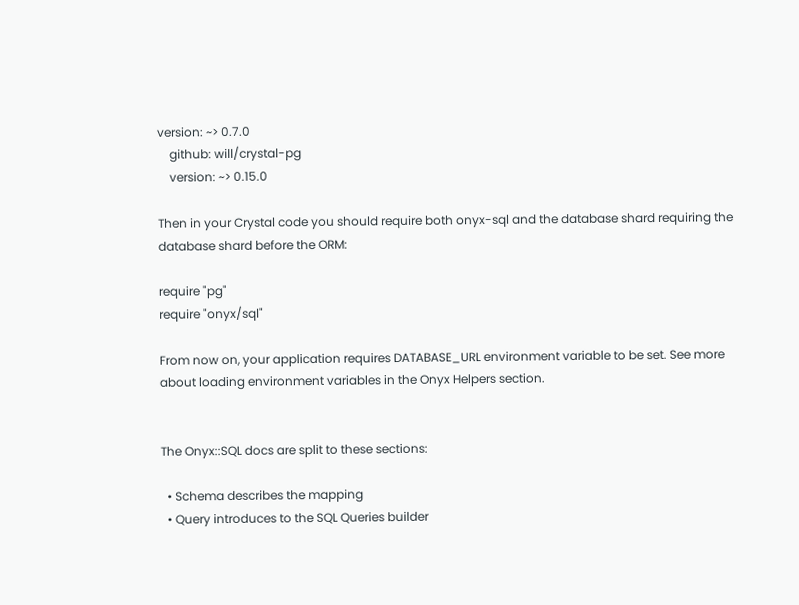version: ~> 0.7.0
    github: will/crystal-pg
    version: ~> 0.15.0

Then in your Crystal code you should require both onyx-sql and the database shard requiring the database shard before the ORM:

require "pg"
require "onyx/sql"

From now on, your application requires DATABASE_URL environment variable to be set. See more about loading environment variables in the Onyx Helpers section.


The Onyx::SQL docs are split to these sections:

  • Schema describes the mapping
  • Query introduces to the SQL Queries builder